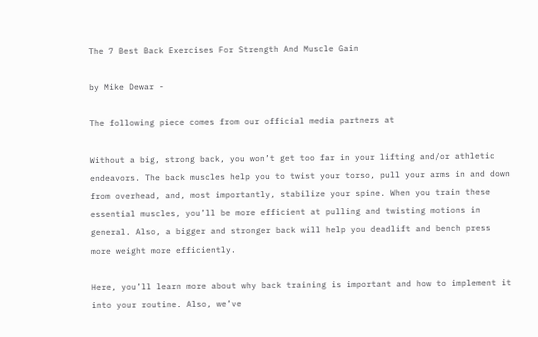The 7 Best Back Exercises For Strength And Muscle Gain

by Mike Dewar -

The following piece comes from our official media partners at

Without a big, strong back, you won’t get too far in your lifting and/or athletic endeavors. The back muscles help you to twist your torso, pull your arms in and down from overhead, and, most importantly, stabilize your spine. When you train these essential muscles, you’ll be more efficient at pulling and twisting motions in general. Also, a bigger and stronger back will help you deadlift and bench press more weight more efficiently.

Here, you’ll learn more about why back training is important and how to implement it into your routine. Also, we’ve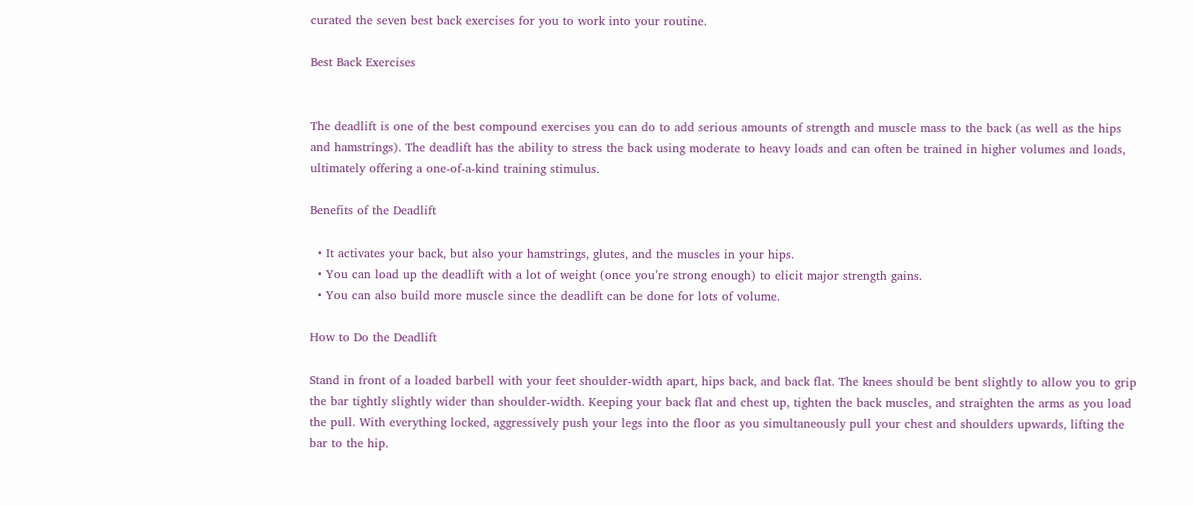curated the seven best back exercises for you to work into your routine.

Best Back Exercises


The deadlift is one of the best compound exercises you can do to add serious amounts of strength and muscle mass to the back (as well as the hips and hamstrings). The deadlift has the ability to stress the back using moderate to heavy loads and can often be trained in higher volumes and loads, ultimately offering a one-of-a-kind training stimulus.

Benefits of the Deadlift

  • It activates your back, but also your hamstrings, glutes, and the muscles in your hips.
  • You can load up the deadlift with a lot of weight (once you’re strong enough) to elicit major strength gains.
  • You can also build more muscle since the deadlift can be done for lots of volume.

How to Do the Deadlift

Stand in front of a loaded barbell with your feet shoulder-width apart, hips back, and back flat. The knees should be bent slightly to allow you to grip the bar tightly slightly wider than shoulder-width. Keeping your back flat and chest up, tighten the back muscles, and straighten the arms as you load the pull. With everything locked, aggressively push your legs into the floor as you simultaneously pull your chest and shoulders upwards, lifting the bar to the hip.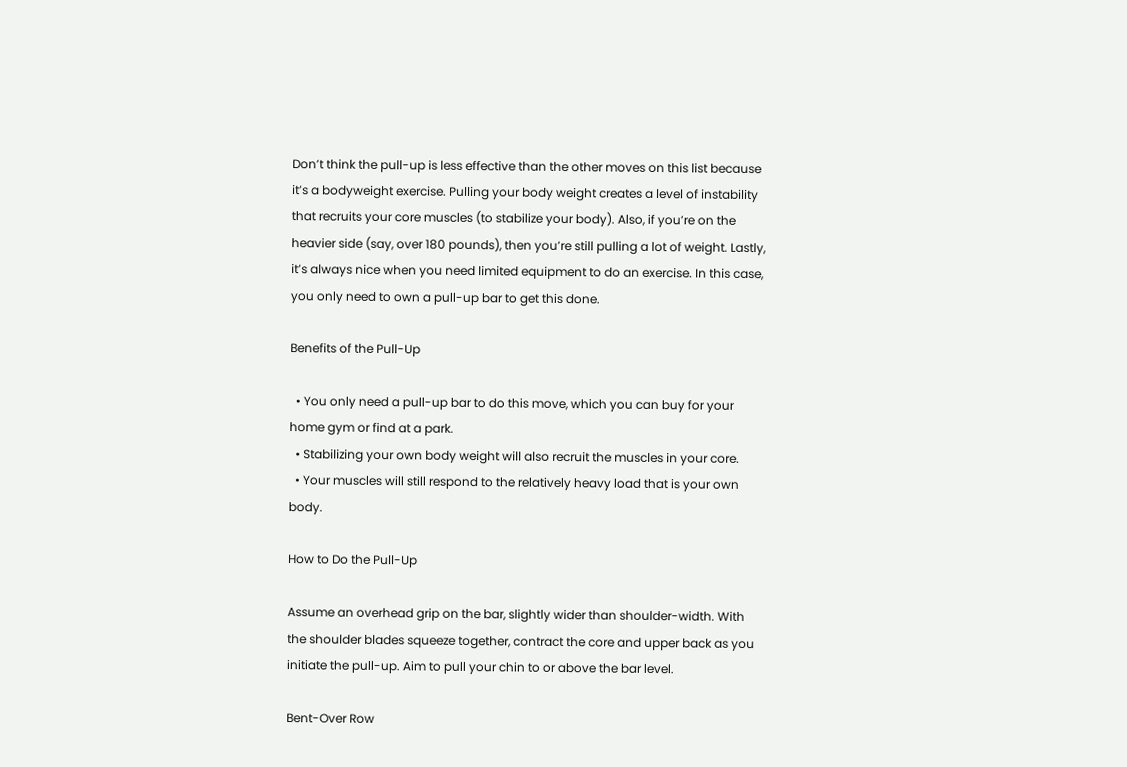Don’t think the pull-up is less effective than the other moves on this list because it’s a bodyweight exercise. Pulling your body weight creates a level of instability that recruits your core muscles (to stabilize your body). Also, if you’re on the heavier side (say, over 180 pounds), then you’re still pulling a lot of weight. Lastly, it’s always nice when you need limited equipment to do an exercise. In this case, you only need to own a pull-up bar to get this done.

Benefits of the Pull-Up

  • You only need a pull-up bar to do this move, which you can buy for your home gym or find at a park.
  • Stabilizing your own body weight will also recruit the muscles in your core.
  • Your muscles will still respond to the relatively heavy load that is your own body.

How to Do the Pull-Up

Assume an overhead grip on the bar, slightly wider than shoulder-width. With the shoulder blades squeeze together, contract the core and upper back as you initiate the pull-up. Aim to pull your chin to or above the bar level.

Bent-Over Row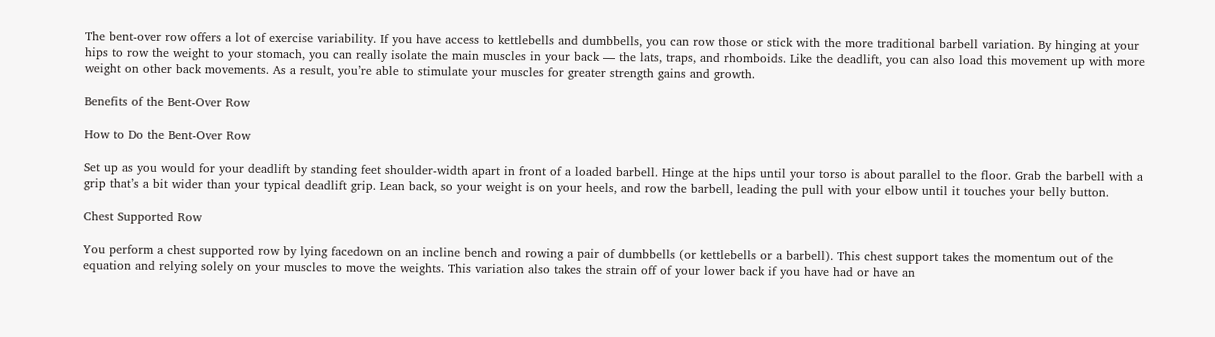The bent-over row offers a lot of exercise variability. If you have access to kettlebells and dumbbells, you can row those or stick with the more traditional barbell variation. By hinging at your hips to row the weight to your stomach, you can really isolate the main muscles in your back — the lats, traps, and rhomboids. Like the deadlift, you can also load this movement up with more weight on other back movements. As a result, you’re able to stimulate your muscles for greater strength gains and growth.

Benefits of the Bent-Over Row

How to Do the Bent-Over Row

Set up as you would for your deadlift by standing feet shoulder-width apart in front of a loaded barbell. Hinge at the hips until your torso is about parallel to the floor. Grab the barbell with a grip that’s a bit wider than your typical deadlift grip. Lean back, so your weight is on your heels, and row the barbell, leading the pull with your elbow until it touches your belly button.

Chest Supported Row

You perform a chest supported row by lying facedown on an incline bench and rowing a pair of dumbbells (or kettlebells or a barbell). This chest support takes the momentum out of the equation and relying solely on your muscles to move the weights. This variation also takes the strain off of your lower back if you have had or have an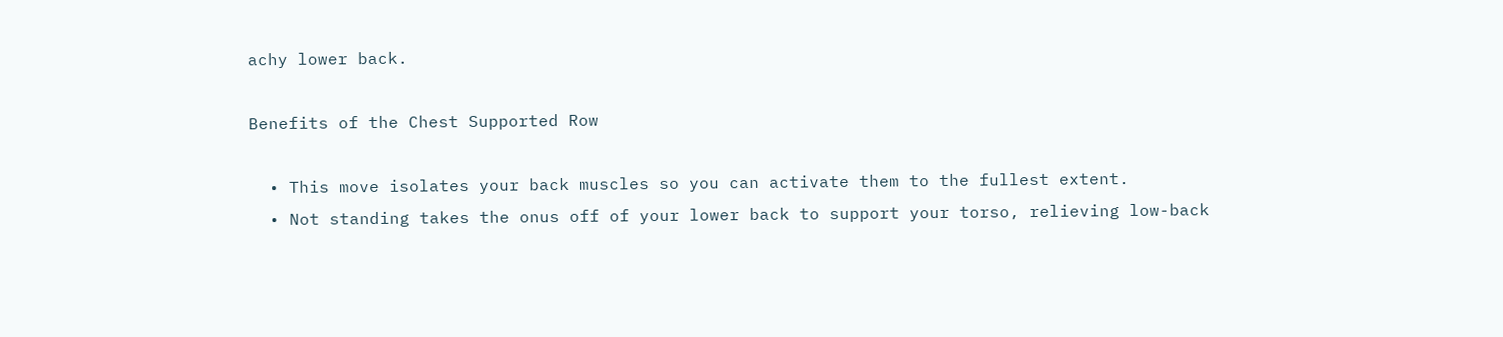achy lower back.

Benefits of the Chest Supported Row

  • This move isolates your back muscles so you can activate them to the fullest extent.
  • Not standing takes the onus off of your lower back to support your torso, relieving low-back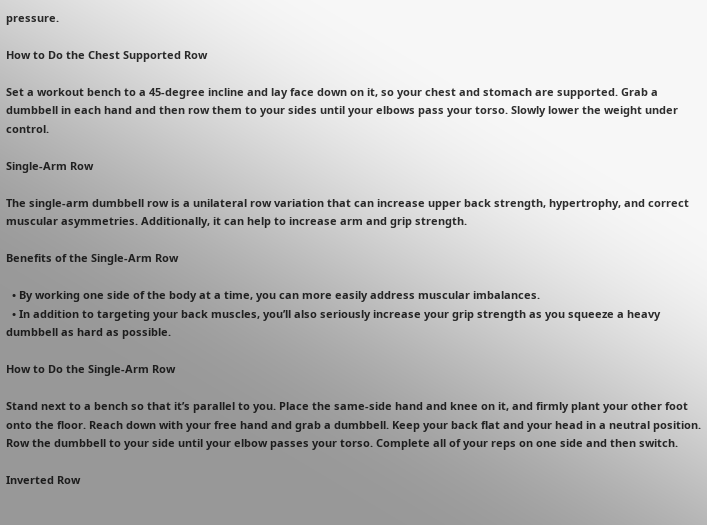pressure.

How to Do the Chest Supported Row

Set a workout bench to a 45-degree incline and lay face down on it, so your chest and stomach are supported. Grab a dumbbell in each hand and then row them to your sides until your elbows pass your torso. Slowly lower the weight under control.

Single-Arm Row

The single-arm dumbbell row is a unilateral row variation that can increase upper back strength, hypertrophy, and correct muscular asymmetries. Additionally, it can help to increase arm and grip strength.

Benefits of the Single-Arm Row

  • By working one side of the body at a time, you can more easily address muscular imbalances.
  • In addition to targeting your back muscles, you’ll also seriously increase your grip strength as you squeeze a heavy dumbbell as hard as possible.

How to Do the Single-Arm Row

Stand next to a bench so that it’s parallel to you. Place the same-side hand and knee on it, and firmly plant your other foot onto the floor. Reach down with your free hand and grab a dumbbell. Keep your back flat and your head in a neutral position. Row the dumbbell to your side until your elbow passes your torso. Complete all of your reps on one side and then switch.

Inverted Row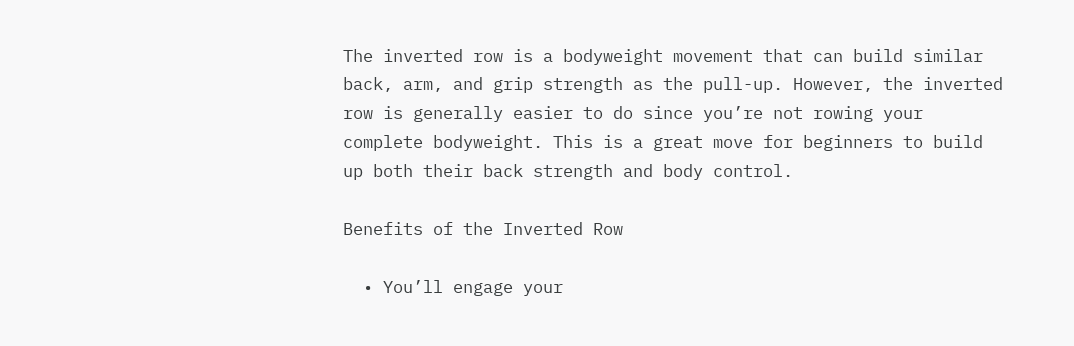The inverted row is a bodyweight movement that can build similar back, arm, and grip strength as the pull-up. However, the inverted row is generally easier to do since you’re not rowing your complete bodyweight. This is a great move for beginners to build up both their back strength and body control.

Benefits of the Inverted Row

  • You’ll engage your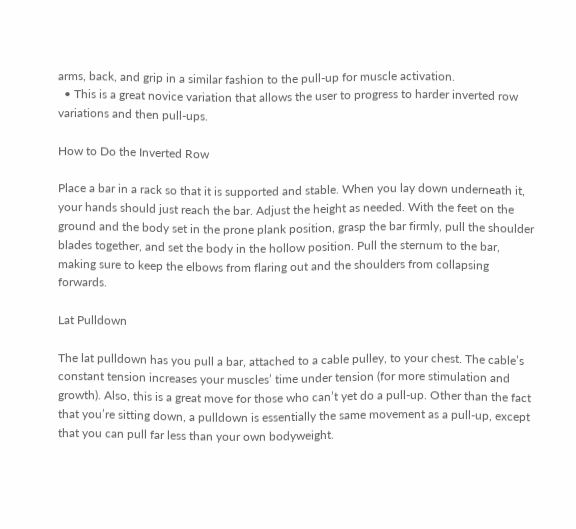arms, back, and grip in a similar fashion to the pull-up for muscle activation.
  • This is a great novice variation that allows the user to progress to harder inverted row variations and then pull-ups.

How to Do the Inverted Row

Place a bar in a rack so that it is supported and stable. When you lay down underneath it, your hands should just reach the bar. Adjust the height as needed. With the feet on the ground and the body set in the prone plank position, grasp the bar firmly, pull the shoulder blades together, and set the body in the hollow position. Pull the sternum to the bar, making sure to keep the elbows from flaring out and the shoulders from collapsing forwards.

Lat Pulldown

The lat pulldown has you pull a bar, attached to a cable pulley, to your chest. The cable’s constant tension increases your muscles’ time under tension (for more stimulation and growth). Also, this is a great move for those who can’t yet do a pull-up. Other than the fact that you’re sitting down, a pulldown is essentially the same movement as a pull-up, except that you can pull far less than your own bodyweight.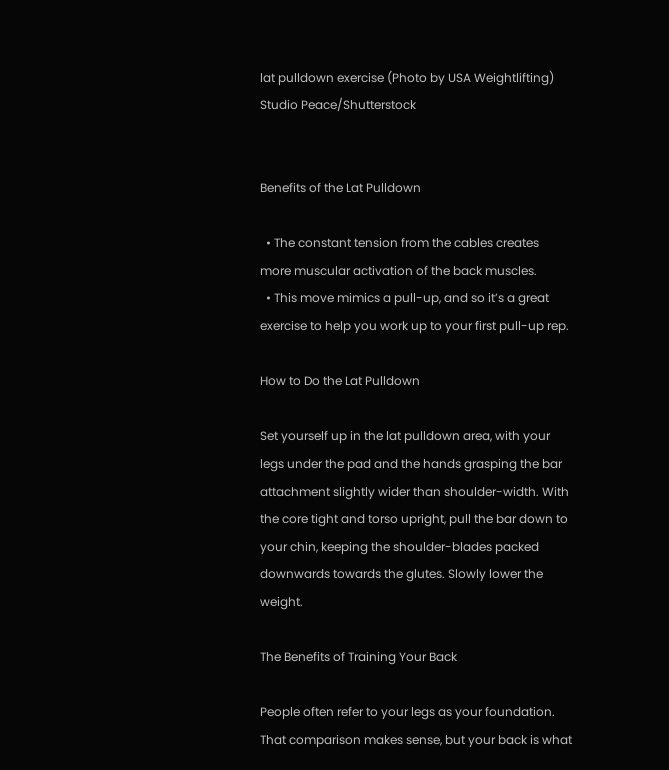lat pulldown exercise (Photo by USA Weightlifting)
Studio Peace/Shutterstock


Benefits of the Lat Pulldown

  • The constant tension from the cables creates more muscular activation of the back muscles.
  • This move mimics a pull-up, and so it’s a great exercise to help you work up to your first pull-up rep.

How to Do the Lat Pulldown

Set yourself up in the lat pulldown area, with your legs under the pad and the hands grasping the bar attachment slightly wider than shoulder-width. With the core tight and torso upright, pull the bar down to your chin, keeping the shoulder-blades packed downwards towards the glutes. Slowly lower the weight.

The Benefits of Training Your Back

People often refer to your legs as your foundation. That comparison makes sense, but your back is what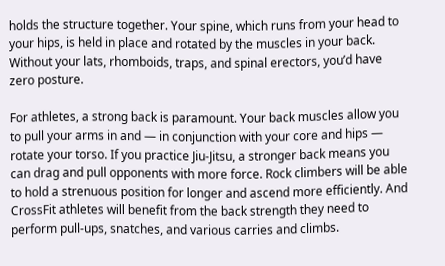holds the structure together. Your spine, which runs from your head to your hips, is held in place and rotated by the muscles in your back. Without your lats, rhomboids, traps, and spinal erectors, you’d have zero posture.

For athletes, a strong back is paramount. Your back muscles allow you to pull your arms in and — in conjunction with your core and hips — rotate your torso. If you practice Jiu-Jitsu, a stronger back means you can drag and pull opponents with more force. Rock climbers will be able to hold a strenuous position for longer and ascend more efficiently. And CrossFit athletes will benefit from the back strength they need to perform pull-ups, snatches, and various carries and climbs.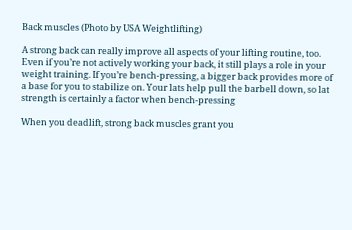Back muscles (Photo by USA Weightlifting)

A strong back can really improve all aspects of your lifting routine, too. Even if you’re not actively working your back, it still plays a role in your weight training. If you’re bench-pressing, a bigger back provides more of a base for you to stabilize on. Your lats help pull the barbell down, so lat strength is certainly a factor when bench-pressing

When you deadlift, strong back muscles grant you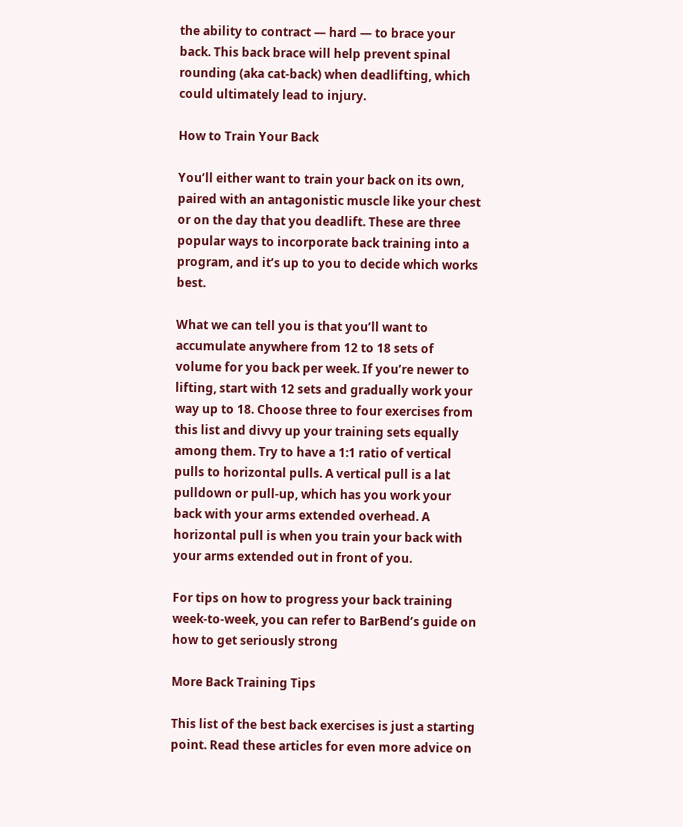the ability to contract — hard — to brace your back. This back brace will help prevent spinal rounding (aka cat-back) when deadlifting, which could ultimately lead to injury.

How to Train Your Back

You’ll either want to train your back on its own, paired with an antagonistic muscle like your chest or on the day that you deadlift. These are three popular ways to incorporate back training into a program, and it’s up to you to decide which works best.

What we can tell you is that you’ll want to accumulate anywhere from 12 to 18 sets of volume for you back per week. If you’re newer to lifting, start with 12 sets and gradually work your way up to 18. Choose three to four exercises from this list and divvy up your training sets equally among them. Try to have a 1:1 ratio of vertical pulls to horizontal pulls. A vertical pull is a lat pulldown or pull-up, which has you work your back with your arms extended overhead. A horizontal pull is when you train your back with your arms extended out in front of you.

For tips on how to progress your back training week-to-week, you can refer to BarBend’s guide on how to get seriously strong

More Back Training Tips

This list of the best back exercises is just a starting point. Read these articles for even more advice on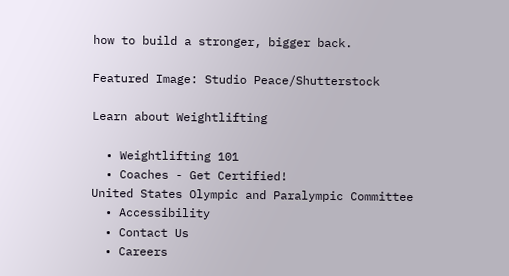how to build a stronger, bigger back.

Featured Image: Studio Peace/Shutterstock

Learn about Weightlifting

  • Weightlifting 101
  • Coaches - Get Certified!
United States Olympic and Paralympic Committee
  • Accessibility
  • Contact Us
  • Careers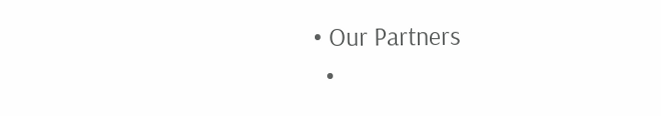• Our Partners
  •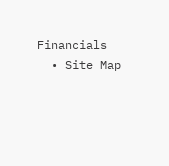Financials
  • Site Map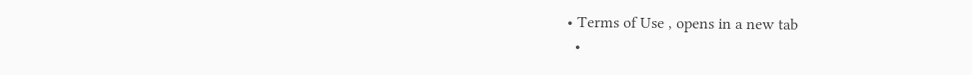• Terms of Use , opens in a new tab
  •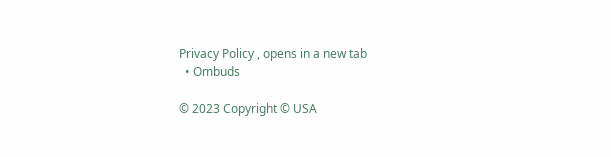Privacy Policy , opens in a new tab
  • Ombuds

© 2023 Copyright © USA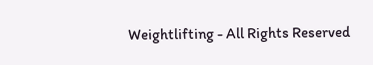Weightlifting - All Rights Reserved